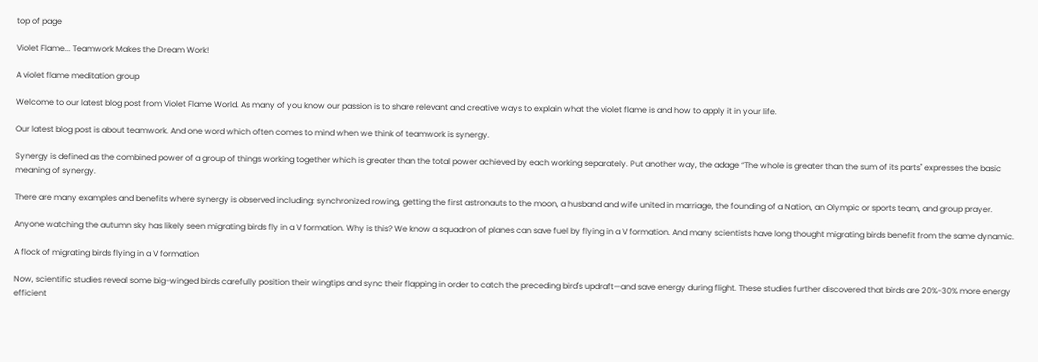top of page

Violet Flame... Teamwork Makes the Dream Work!

A violet flame meditation group

Welcome to our latest blog post from Violet Flame World. As many of you know our passion is to share relevant and creative ways to explain what the violet flame is and how to apply it in your life.

Our latest blog post is about teamwork. And one word which often comes to mind when we think of teamwork is synergy.

Synergy is defined as the combined power of a group of things working together which is greater than the total power achieved by each working separately. Put another way, the adage “The whole is greater than the sum of its parts" expresses the basic meaning of synergy.

There are many examples and benefits where synergy is observed including: synchronized rowing, getting the first astronauts to the moon, a husband and wife united in marriage, the founding of a Nation, an Olympic or sports team, and group prayer.

Anyone watching the autumn sky has likely seen migrating birds fly in a V formation. Why is this? We know a squadron of planes can save fuel by flying in a V formation. And many scientists have long thought migrating birds benefit from the same dynamic.

A flock of migrating birds flying in a V formation

Now, scientific studies reveal some big-winged birds carefully position their wingtips and sync their flapping in order to catch the preceding bird's updraft—and save energy during flight. These studies further discovered that birds are 20%-30% more energy efficient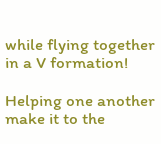while flying together in a V formation!

Helping one another make it to the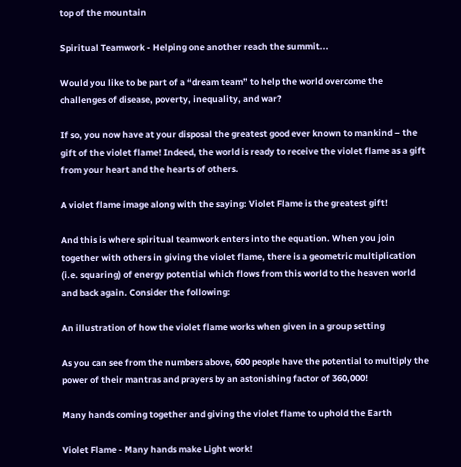top of the mountain

Spiritual Teamwork - Helping one another reach the summit...

Would you like to be part of a “dream team” to help the world overcome the challenges of disease, poverty, inequality, and war?

If so, you now have at your disposal the greatest good ever known to mankind – the gift of the violet flame! Indeed, the world is ready to receive the violet flame as a gift from your heart and the hearts of others.

A violet flame image along with the saying: Violet Flame is the greatest gift!

And this is where spiritual teamwork enters into the equation. When you join together with others in giving the violet flame, there is a geometric multiplication (i.e. squaring) of energy potential which flows from this world to the heaven world and back again. Consider the following:

An illustration of how the violet flame works when given in a group setting

As you can see from the numbers above, 600 people have the potential to multiply the power of their mantras and prayers by an astonishing factor of 360,000!

Many hands coming together and giving the violet flame to uphold the Earth

Violet Flame - Many hands make Light work!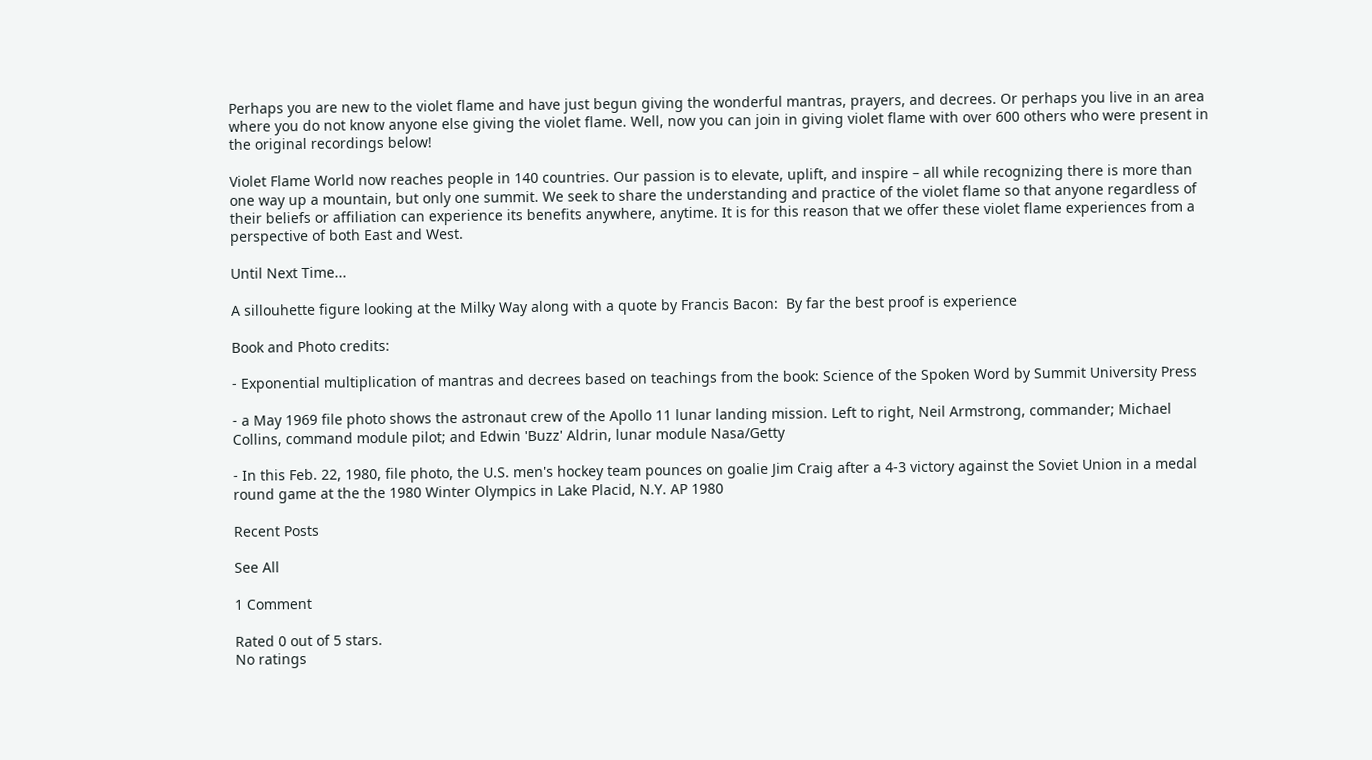Perhaps you are new to the violet flame and have just begun giving the wonderful mantras, prayers, and decrees. Or perhaps you live in an area where you do not know anyone else giving the violet flame. Well, now you can join in giving violet flame with over 600 others who were present in the original recordings below!

Violet Flame World now reaches people in 140 countries. Our passion is to elevate, uplift, and inspire – all while recognizing there is more than one way up a mountain, but only one summit. We seek to share the understanding and practice of the violet flame so that anyone regardless of their beliefs or affiliation can experience its benefits anywhere, anytime. It is for this reason that we offer these violet flame experiences from a perspective of both East and West.

Until Next Time...

A sillouhette figure looking at the Milky Way along with a quote by Francis Bacon:  By far the best proof is experience

Book and Photo credits:

- Exponential multiplication of mantras and decrees based on teachings from the book: Science of the Spoken Word by Summit University Press

- a May 1969 file photo shows the astronaut crew of the Apollo 11 lunar landing mission. Left to right, Neil Armstrong, commander; Michael Collins, command module pilot; and Edwin 'Buzz' Aldrin, lunar module Nasa/Getty

- In this Feb. 22, 1980, file photo, the U.S. men's hockey team pounces on goalie Jim Craig after a 4-3 victory against the Soviet Union in a medal round game at the the 1980 Winter Olympics in Lake Placid, N.Y. AP 1980

Recent Posts

See All

1 Comment

Rated 0 out of 5 stars.
No ratings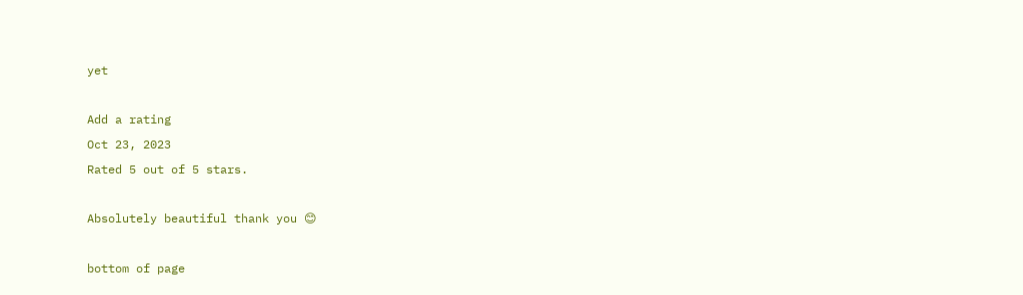yet

Add a rating
Oct 23, 2023
Rated 5 out of 5 stars.

Absolutely beautiful thank you 😊

bottom of page